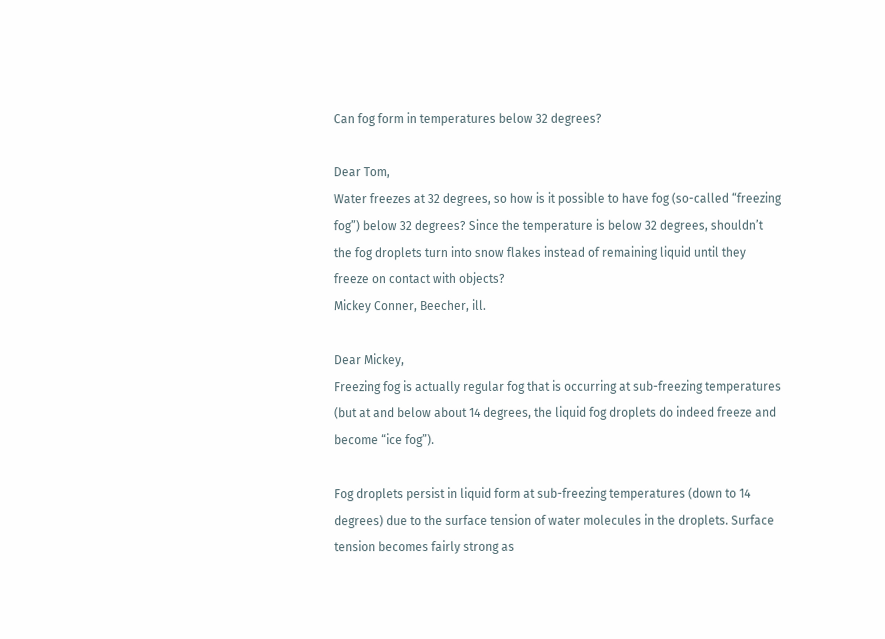Can fog form in temperatures below 32 degrees?

Dear Tom,
Water freezes at 32 degrees, so how is it possible to have fog (so-called “freezing fog”) below 32 degrees? Since the temperature is below 32 degrees, shouldn’t the fog droplets turn into snow flakes instead of remaining liquid until they freeze on contact with objects?
Mickey Conner, Beecher, ill.

Dear Mickey,
Freezing fog is actually regular fog that is occurring at sub-freezing temperatures (but at and below about 14 degrees, the liquid fog droplets do indeed freeze and become “ice fog”).

Fog droplets persist in liquid form at sub-freezing temperatures (down to 14 degrees) due to the surface tension of water molecules in the droplets. Surface tension becomes fairly strong as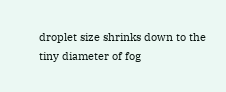droplet size shrinks down to the tiny diameter of fog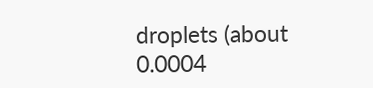droplets (about 0.0004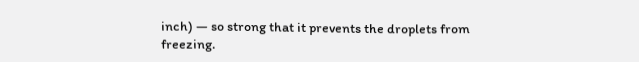inch) — so strong that it prevents the droplets from freezing.